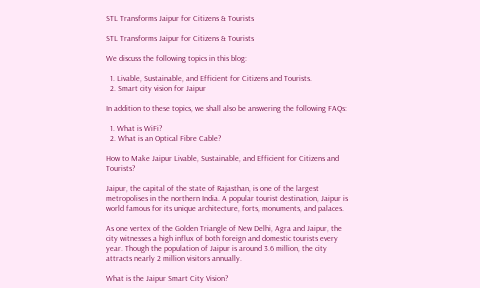STL Transforms Jaipur for Citizens & Tourists

STL Transforms Jaipur for Citizens & Tourists

We discuss the following topics in this blog:

  1. Livable, Sustainable, and Efficient for Citizens and Tourists.
  2. Smart city vision for Jaipur

In addition to these topics, we shall also be answering the following FAQs:

  1. What is WiFi?
  2. What is an Optical Fibre Cable?

How to Make Jaipur Livable, Sustainable, and Efficient for Citizens and Tourists?

Jaipur, the capital of the state of Rajasthan, is one of the largest metropolises in the northern India. A popular tourist destination, Jaipur is world famous for its unique architecture, forts, monuments, and palaces.

As one vertex of the Golden Triangle of New Delhi, Agra and Jaipur, the city witnesses a high influx of both foreign and domestic tourists every year. Though the population of Jaipur is around 3.6 million, the city attracts nearly 2 million visitors annually.

What is the Jaipur Smart City Vision?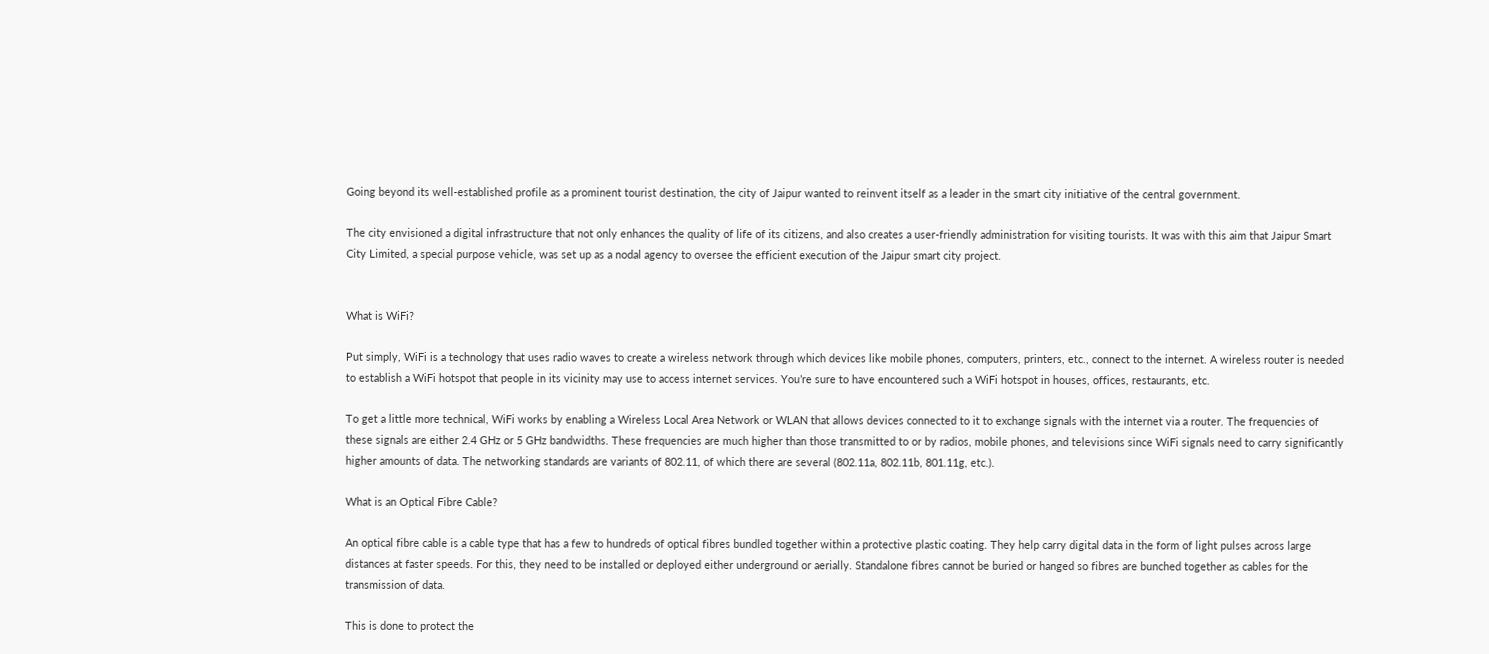Going beyond its well-established profile as a prominent tourist destination, the city of Jaipur wanted to reinvent itself as a leader in the smart city initiative of the central government.

The city envisioned a digital infrastructure that not only enhances the quality of life of its citizens, and also creates a user-friendly administration for visiting tourists. It was with this aim that Jaipur Smart City Limited, a special purpose vehicle, was set up as a nodal agency to oversee the efficient execution of the Jaipur smart city project.


What is WiFi?

Put simply, WiFi is a technology that uses radio waves to create a wireless network through which devices like mobile phones, computers, printers, etc., connect to the internet. A wireless router is needed to establish a WiFi hotspot that people in its vicinity may use to access internet services. You’re sure to have encountered such a WiFi hotspot in houses, offices, restaurants, etc.

To get a little more technical, WiFi works by enabling a Wireless Local Area Network or WLAN that allows devices connected to it to exchange signals with the internet via a router. The frequencies of these signals are either 2.4 GHz or 5 GHz bandwidths. These frequencies are much higher than those transmitted to or by radios, mobile phones, and televisions since WiFi signals need to carry significantly higher amounts of data. The networking standards are variants of 802.11, of which there are several (802.11a, 802.11b, 801.11g, etc.).

What is an Optical Fibre Cable?

An optical fibre cable is a cable type that has a few to hundreds of optical fibres bundled together within a protective plastic coating. They help carry digital data in the form of light pulses across large distances at faster speeds. For this, they need to be installed or deployed either underground or aerially. Standalone fibres cannot be buried or hanged so fibres are bunched together as cables for the transmission of data.

This is done to protect the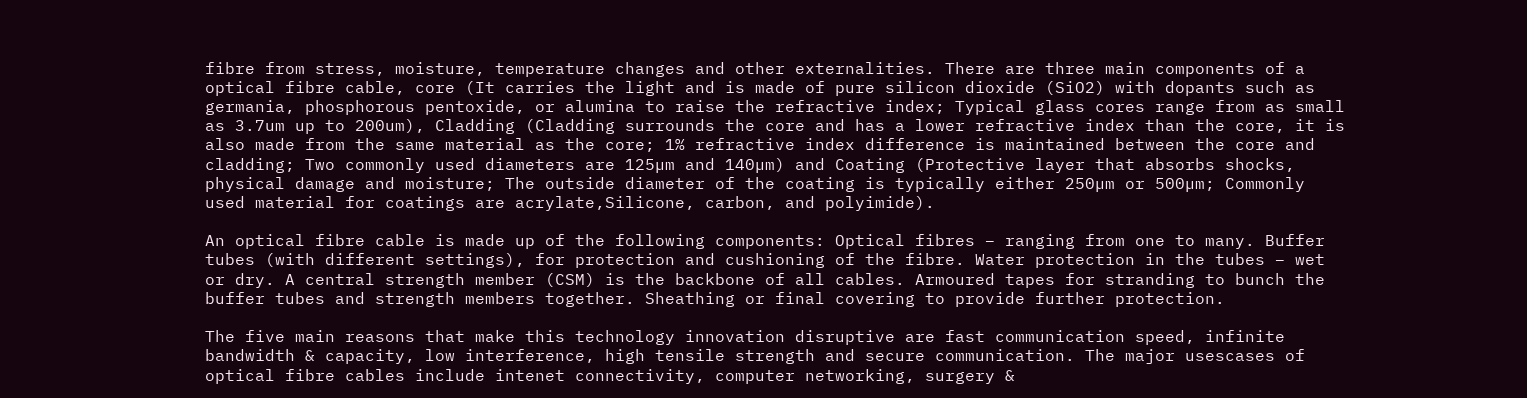fibre from stress, moisture, temperature changes and other externalities. There are three main components of a optical fibre cable, core (It carries the light and is made of pure silicon dioxide (SiO2) with dopants such as germania, phosphorous pentoxide, or alumina to raise the refractive index; Typical glass cores range from as small as 3.7um up to 200um), Cladding (Cladding surrounds the core and has a lower refractive index than the core, it is also made from the same material as the core; 1% refractive index difference is maintained between the core and cladding; Two commonly used diameters are 125µm and 140µm) and Coating (Protective layer that absorbs shocks, physical damage and moisture; The outside diameter of the coating is typically either 250µm or 500µm; Commonly used material for coatings are acrylate,Silicone, carbon, and polyimide).

An optical fibre cable is made up of the following components: Optical fibres – ranging from one to many. Buffer tubes (with different settings), for protection and cushioning of the fibre. Water protection in the tubes – wet or dry. A central strength member (CSM) is the backbone of all cables. Armoured tapes for stranding to bunch the buffer tubes and strength members together. Sheathing or final covering to provide further protection.

The five main reasons that make this technology innovation disruptive are fast communication speed, infinite bandwidth & capacity, low interference, high tensile strength and secure communication. The major usescases of optical fibre cables include intenet connectivity, computer networking, surgery &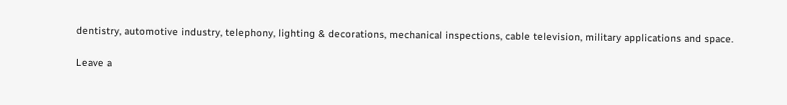dentistry, automotive industry, telephony, lighting & decorations, mechanical inspections, cable television, military applications and space.

Leave a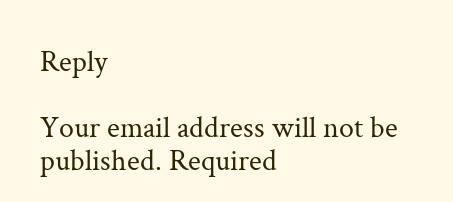Reply

Your email address will not be published. Required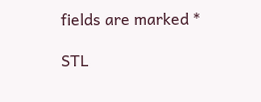fields are marked *

STL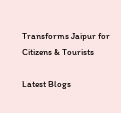Transforms Jaipur for Citizens & Tourists

Latest Blogs